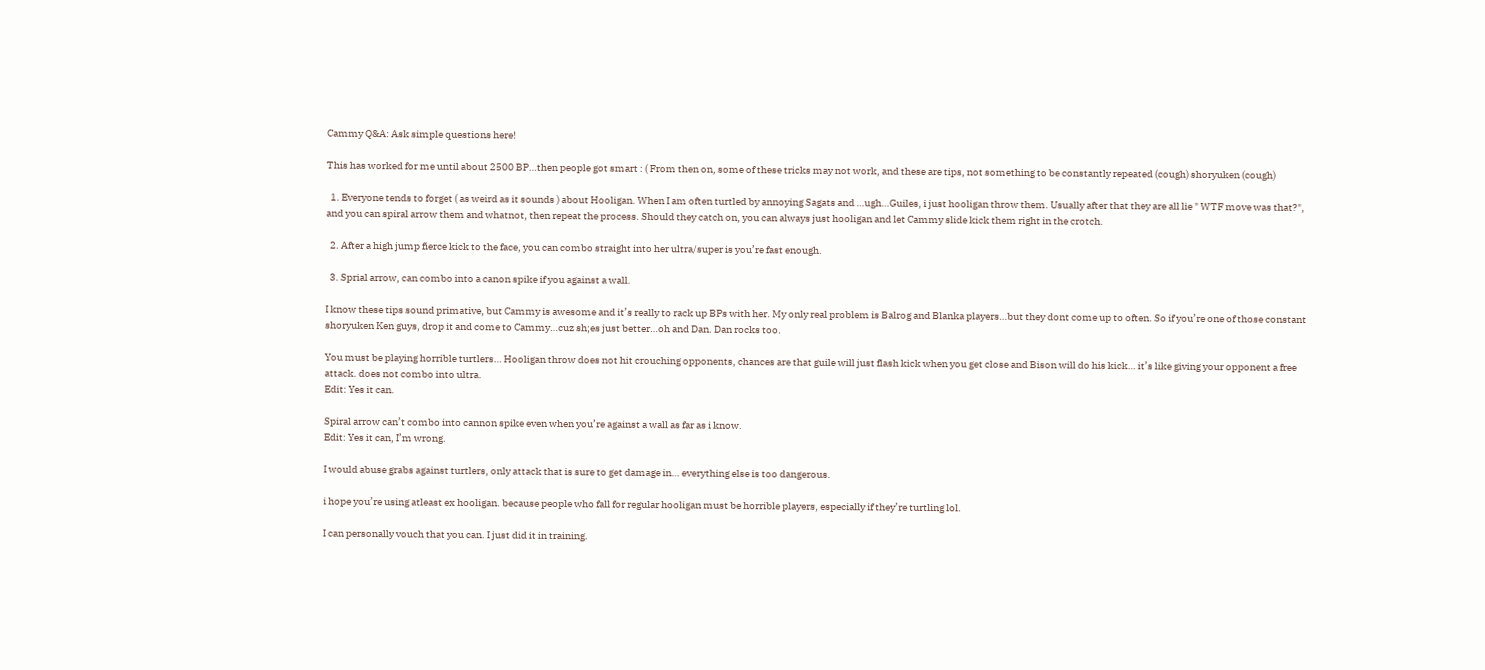Cammy Q&A: Ask simple questions here!

This has worked for me until about 2500 BP…then people got smart : ( From then on, some of these tricks may not work, and these are tips, not something to be constantly repeated (cough) shoryuken (cough)

  1. Everyone tends to forget ( as weird as it sounds ) about Hooligan. When I am often turtled by annoying Sagats and …ugh…Guiles, i just hooligan throw them. Usually after that they are all lie " WTF move was that?", and you can spiral arrow them and whatnot, then repeat the process. Should they catch on, you can always just hooligan and let Cammy slide kick them right in the crotch.

  2. After a high jump fierce kick to the face, you can combo straight into her ultra/super is you’re fast enough.

  3. Sprial arrow, can combo into a canon spike if you against a wall.

I know these tips sound primative, but Cammy is awesome and it’s really to rack up BPs with her. My only real problem is Balrog and Blanka players…but they dont come up to often. So if you’re one of those constant shoryuken Ken guys, drop it and come to Cammy…cuz sh;es just better…oh and Dan. Dan rocks too.

You must be playing horrible turtlers… Hooligan throw does not hit crouching opponents, chances are that guile will just flash kick when you get close and Bison will do his kick… it’s like giving your opponent a free attack. does not combo into ultra.
Edit: Yes it can.

Spiral arrow can’t combo into cannon spike even when you’re against a wall as far as i know.
Edit: Yes it can, I’m wrong.

I would abuse grabs against turtlers, only attack that is sure to get damage in… everything else is too dangerous.

i hope you’re using atleast ex hooligan. because people who fall for regular hooligan must be horrible players, especially if they’re turtling lol.

I can personally vouch that you can. I just did it in training.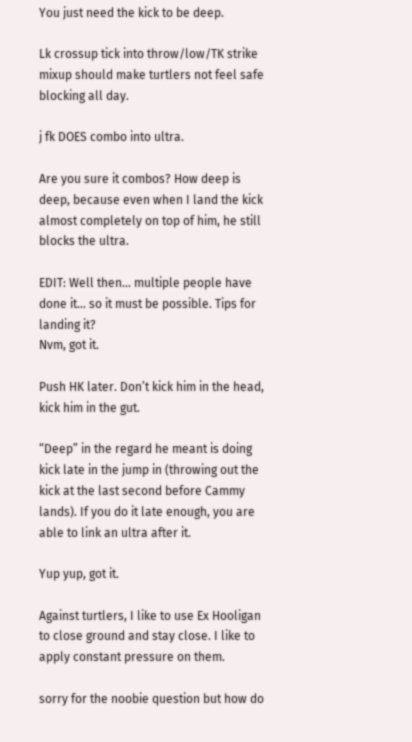You just need the kick to be deep.

Lk crossup tick into throw/low/TK strike mixup should make turtlers not feel safe blocking all day.

j fk DOES combo into ultra.

Are you sure it combos? How deep is deep, because even when I land the kick almost completely on top of him, he still blocks the ultra.

EDIT: Well then… multiple people have done it… so it must be possible. Tips for landing it?
Nvm, got it.

Push HK later. Don’t kick him in the head, kick him in the gut.

“Deep” in the regard he meant is doing kick late in the jump in (throwing out the kick at the last second before Cammy lands). If you do it late enough, you are able to link an ultra after it.

Yup yup, got it.

Against turtlers, I like to use Ex Hooligan to close ground and stay close. I like to apply constant pressure on them.

sorry for the noobie question but how do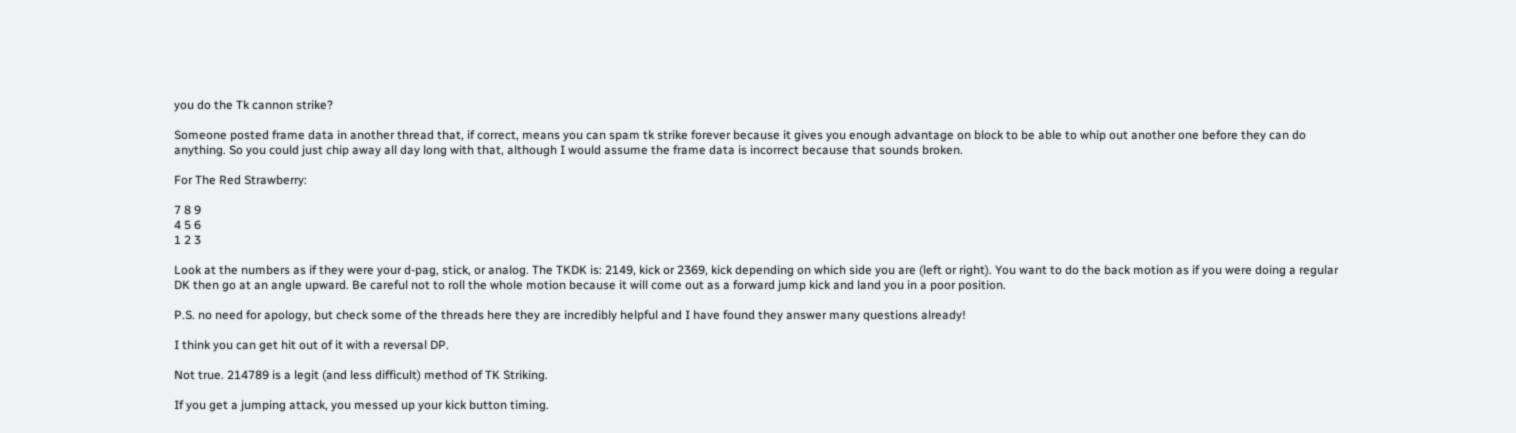you do the Tk cannon strike?

Someone posted frame data in another thread that, if correct, means you can spam tk strike forever because it gives you enough advantage on block to be able to whip out another one before they can do anything. So you could just chip away all day long with that, although I would assume the frame data is incorrect because that sounds broken.

For The Red Strawberry:

7 8 9
4 5 6
1 2 3

Look at the numbers as if they were your d-pag, stick, or analog. The TKDK is: 2149, kick or 2369, kick depending on which side you are (left or right). You want to do the back motion as if you were doing a regular DK then go at an angle upward. Be careful not to roll the whole motion because it will come out as a forward jump kick and land you in a poor position.

P.S. no need for apology, but check some of the threads here they are incredibly helpful and I have found they answer many questions already!

I think you can get hit out of it with a reversal DP.

Not true. 214789 is a legit (and less difficult) method of TK Striking.

If you get a jumping attack, you messed up your kick button timing.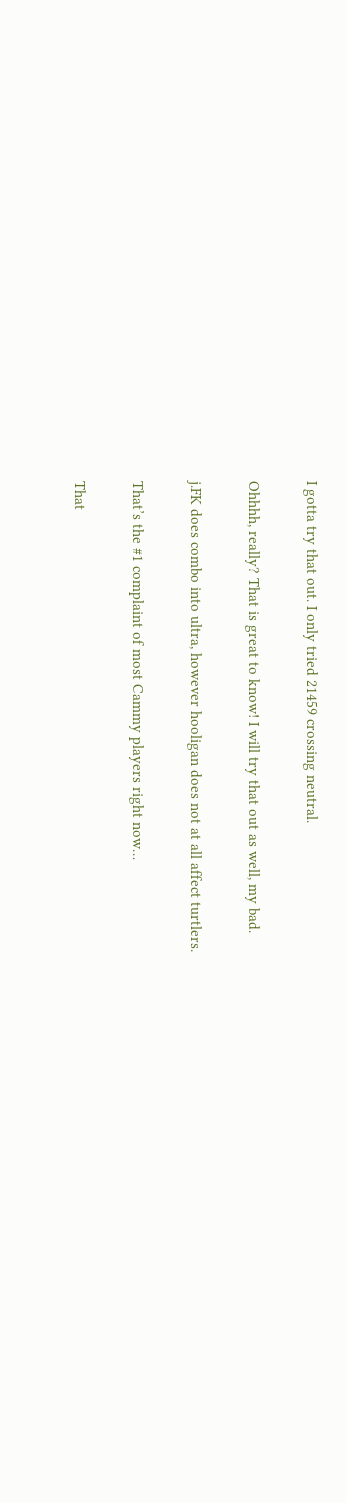I gotta try that out. I only tried 21459 crossing neutral.

Ohhhh, really? That is great to know! I will try that out as well, my bad.

j.FK does combo into ultra, however hooligan does not at all affect turtlers.

That’s the #1 complaint of most Cammy players right now…

That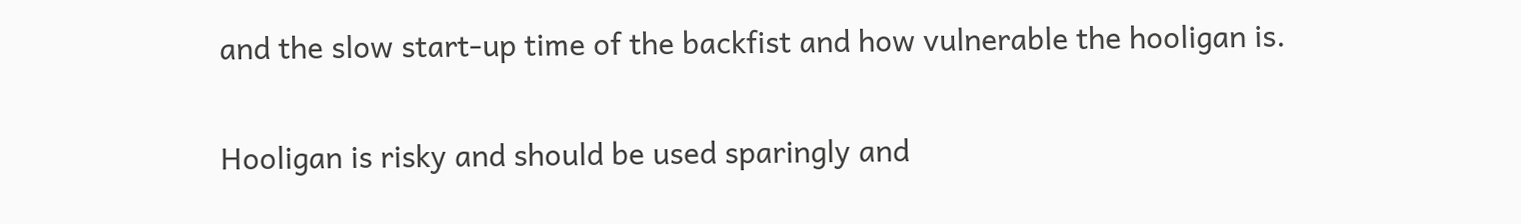and the slow start-up time of the backfist and how vulnerable the hooligan is.

Hooligan is risky and should be used sparingly and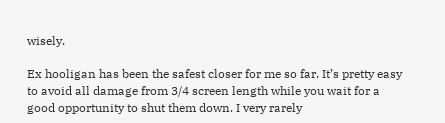wisely.

Ex hooligan has been the safest closer for me so far. It’s pretty easy to avoid all damage from 3/4 screen length while you wait for a good opportunity to shut them down. I very rarely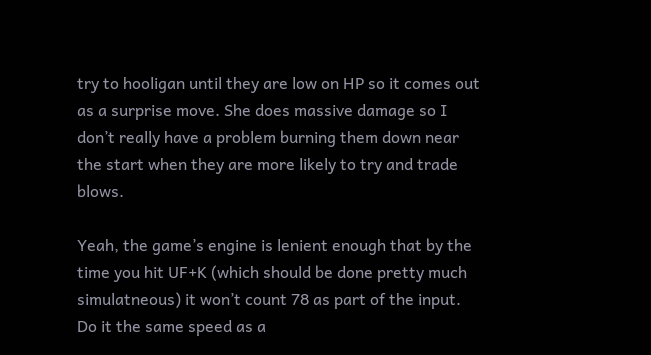try to hooligan until they are low on HP so it comes out as a surprise move. She does massive damage so I don’t really have a problem burning them down near the start when they are more likely to try and trade blows.

Yeah, the game’s engine is lenient enough that by the time you hit UF+K (which should be done pretty much simulatneous) it won’t count 78 as part of the input. Do it the same speed as a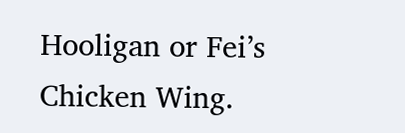Hooligan or Fei’s Chicken Wing.